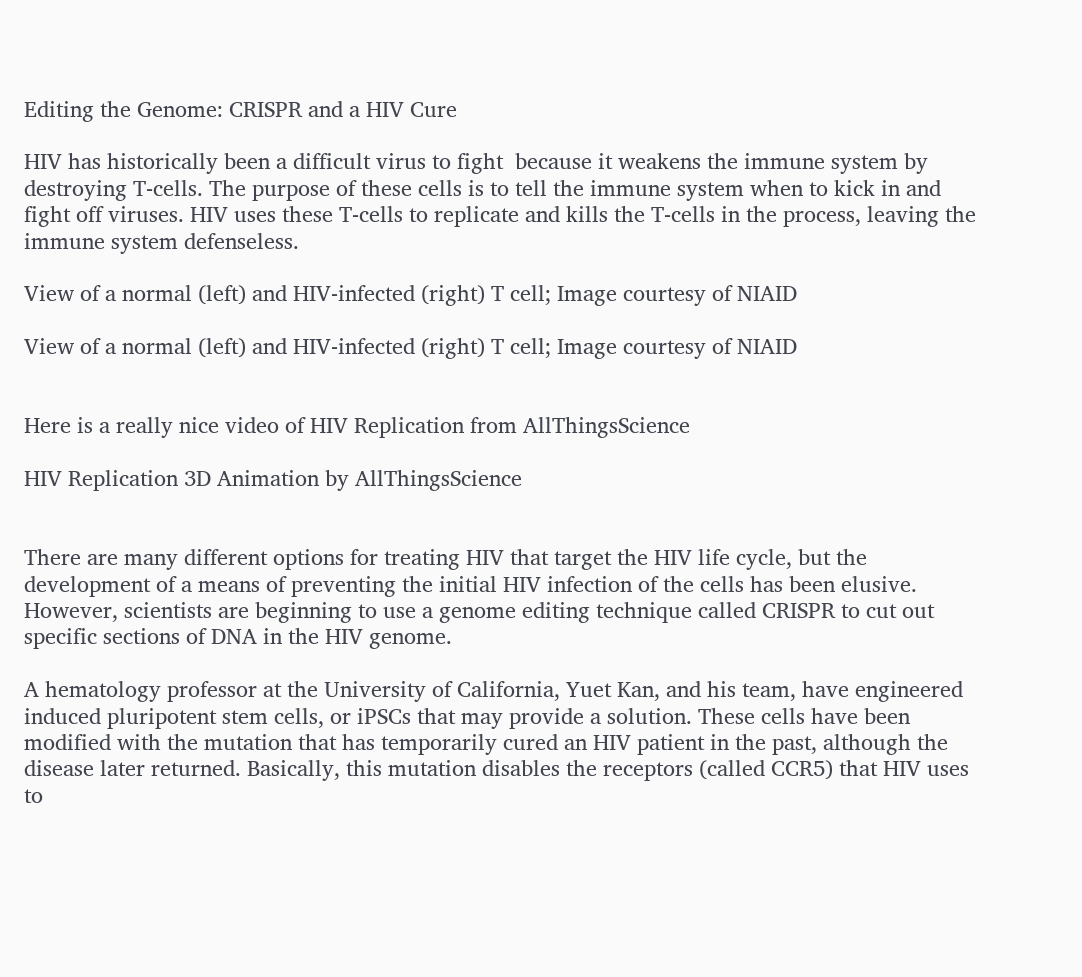Editing the Genome: CRISPR and a HIV Cure

HIV has historically been a difficult virus to fight  because it weakens the immune system by destroying T-cells. The purpose of these cells is to tell the immune system when to kick in and fight off viruses. HIV uses these T-cells to replicate and kills the T-cells in the process, leaving the immune system defenseless.

View of a normal (left) and HIV-infected (right) T cell; Image courtesy of NIAID

View of a normal (left) and HIV-infected (right) T cell; Image courtesy of NIAID


Here is a really nice video of HIV Replication from AllThingsScience

HIV Replication 3D Animation by AllThingsScience


There are many different options for treating HIV that target the HIV life cycle, but the development of a means of preventing the initial HIV infection of the cells has been elusive. However, scientists are beginning to use a genome editing technique called CRISPR to cut out specific sections of DNA in the HIV genome.

A hematology professor at the University of California, Yuet Kan, and his team, have engineered induced pluripotent stem cells, or iPSCs that may provide a solution. These cells have been modified with the mutation that has temporarily cured an HIV patient in the past, although the disease later returned. Basically, this mutation disables the receptors (called CCR5) that HIV uses to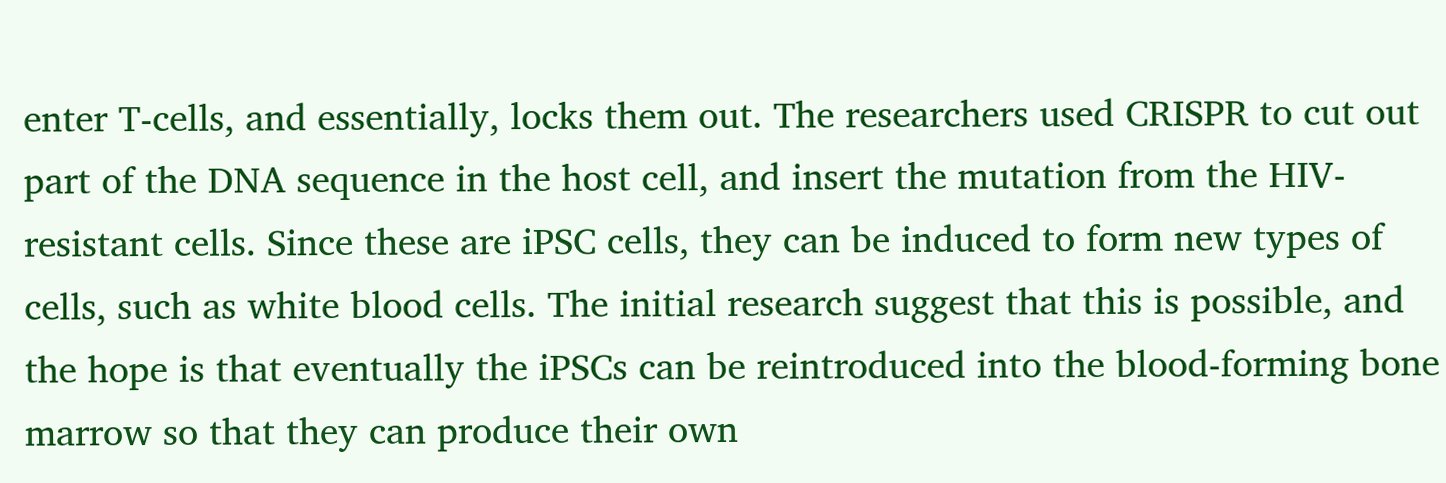enter T-cells, and essentially, locks them out. The researchers used CRISPR to cut out part of the DNA sequence in the host cell, and insert the mutation from the HIV-resistant cells. Since these are iPSC cells, they can be induced to form new types of cells, such as white blood cells. The initial research suggest that this is possible, and the hope is that eventually the iPSCs can be reintroduced into the blood-forming bone marrow so that they can produce their own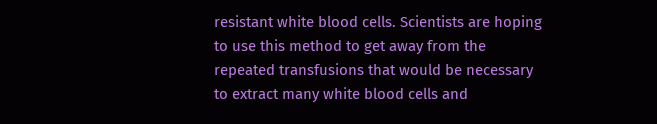resistant white blood cells. Scientists are hoping to use this method to get away from the repeated transfusions that would be necessary to extract many white blood cells and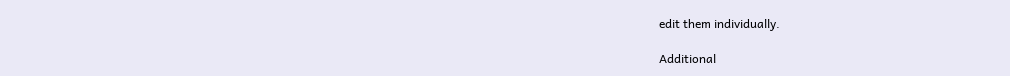edit them individually.

Additional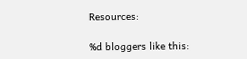Resources:

%d bloggers like this: